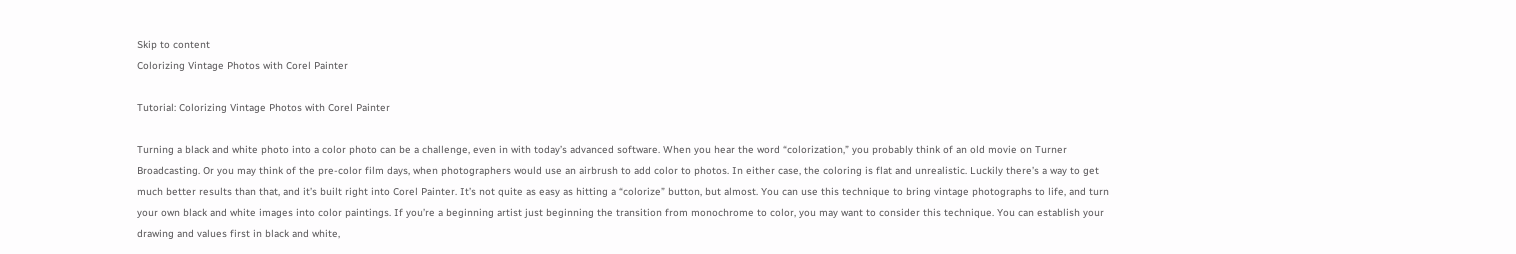Skip to content
Colorizing Vintage Photos with Corel Painter

Tutorial: Colorizing Vintage Photos with Corel Painter

Turning a black and white photo into a color photo can be a challenge, even in with today’s advanced software. When you hear the word “colorization,” you probably think of an old movie on Turner Broadcasting. Or you may think of the pre-color film days, when photographers would use an airbrush to add color to photos. In either case, the coloring is flat and unrealistic. Luckily there’s a way to get much better results than that, and it’s built right into Corel Painter. It’s not quite as easy as hitting a “colorize” button, but almost. You can use this technique to bring vintage photographs to life, and turn your own black and white images into color paintings. If you’re a beginning artist just beginning the transition from monochrome to color, you may want to consider this technique. You can establish your drawing and values first in black and white,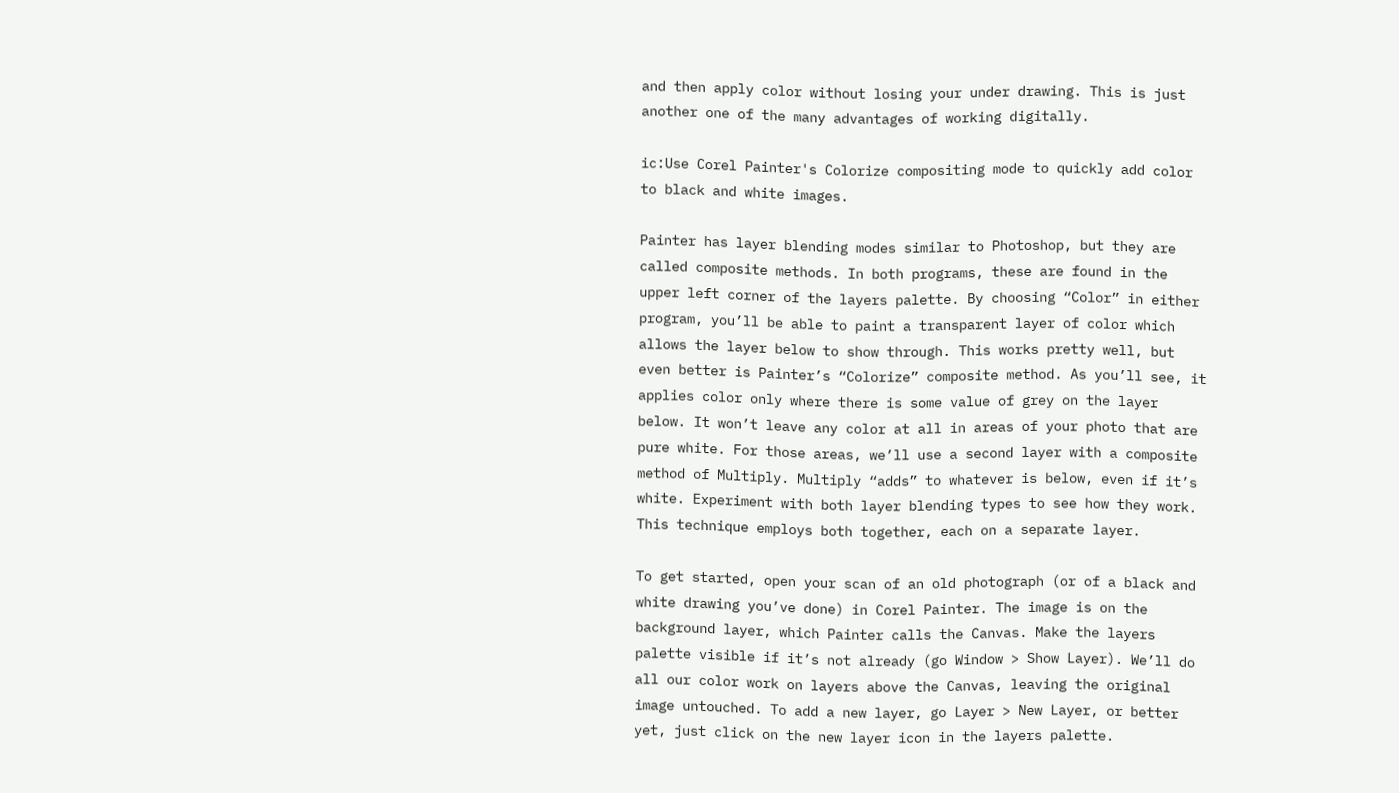and then apply color without losing your under drawing. This is just another one of the many advantages of working digitally.

ic:Use Corel Painter's Colorize compositing mode to quickly add color to black and white images.

Painter has layer blending modes similar to Photoshop, but they are called composite methods. In both programs, these are found in the upper left corner of the layers palette. By choosing “Color” in either program, you’ll be able to paint a transparent layer of color which allows the layer below to show through. This works pretty well, but even better is Painter’s “Colorize” composite method. As you’ll see, it applies color only where there is some value of grey on the layer below. It won’t leave any color at all in areas of your photo that are pure white. For those areas, we’ll use a second layer with a composite method of Multiply. Multiply “adds” to whatever is below, even if it’s white. Experiment with both layer blending types to see how they work. This technique employs both together, each on a separate layer.

To get started, open your scan of an old photograph (or of a black and white drawing you’ve done) in Corel Painter. The image is on the background layer, which Painter calls the Canvas. Make the layers palette visible if it’s not already (go Window > Show Layer). We’ll do all our color work on layers above the Canvas, leaving the original image untouched. To add a new layer, go Layer > New Layer, or better yet, just click on the new layer icon in the layers palette.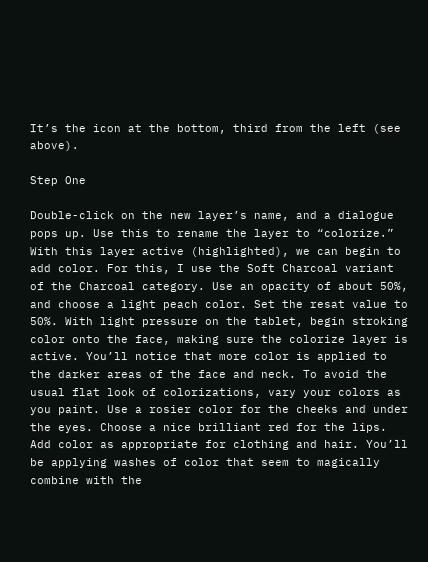It’s the icon at the bottom, third from the left (see above).

Step One

Double-click on the new layer’s name, and a dialogue pops up. Use this to rename the layer to “colorize.” With this layer active (highlighted), we can begin to add color. For this, I use the Soft Charcoal variant of the Charcoal category. Use an opacity of about 50%, and choose a light peach color. Set the resat value to 50%. With light pressure on the tablet, begin stroking color onto the face, making sure the colorize layer is active. You’ll notice that more color is applied to the darker areas of the face and neck. To avoid the usual flat look of colorizations, vary your colors as you paint. Use a rosier color for the cheeks and under the eyes. Choose a nice brilliant red for the lips. Add color as appropriate for clothing and hair. You’ll be applying washes of color that seem to magically combine with the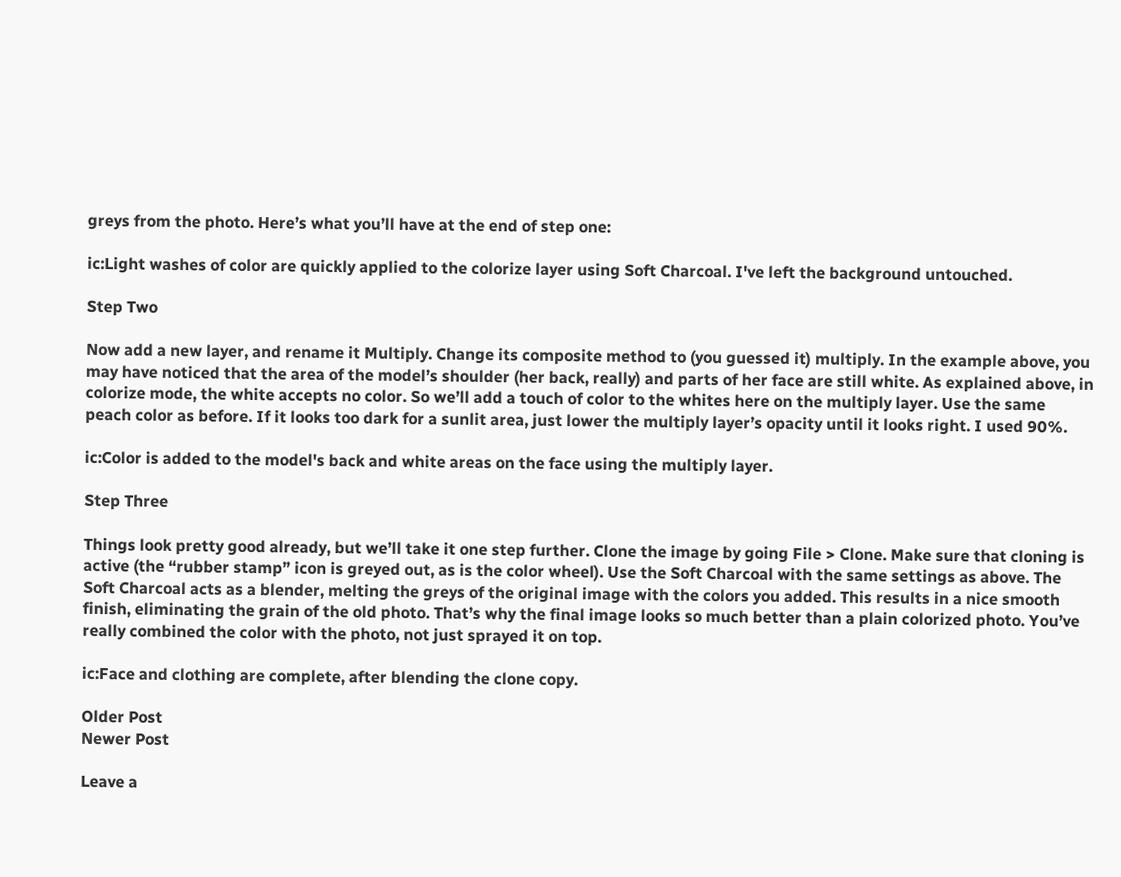greys from the photo. Here’s what you’ll have at the end of step one:

ic:Light washes of color are quickly applied to the colorize layer using Soft Charcoal. I've left the background untouched.

Step Two

Now add a new layer, and rename it Multiply. Change its composite method to (you guessed it) multiply. In the example above, you may have noticed that the area of the model’s shoulder (her back, really) and parts of her face are still white. As explained above, in colorize mode, the white accepts no color. So we’ll add a touch of color to the whites here on the multiply layer. Use the same peach color as before. If it looks too dark for a sunlit area, just lower the multiply layer’s opacity until it looks right. I used 90%.

ic:Color is added to the model's back and white areas on the face using the multiply layer.

Step Three

Things look pretty good already, but we’ll take it one step further. Clone the image by going File > Clone. Make sure that cloning is active (the “rubber stamp” icon is greyed out, as is the color wheel). Use the Soft Charcoal with the same settings as above. The Soft Charcoal acts as a blender, melting the greys of the original image with the colors you added. This results in a nice smooth finish, eliminating the grain of the old photo. That’s why the final image looks so much better than a plain colorized photo. You’ve really combined the color with the photo, not just sprayed it on top.

ic:Face and clothing are complete, after blending the clone copy.

Older Post
Newer Post

Leave a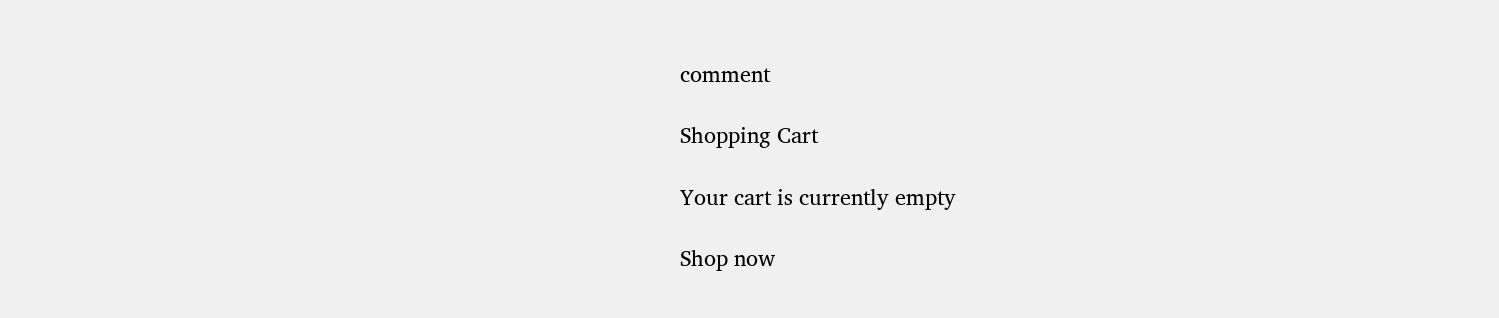comment

Shopping Cart

Your cart is currently empty

Shop now